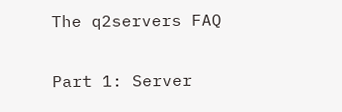The q2servers FAQ

Part 1: Server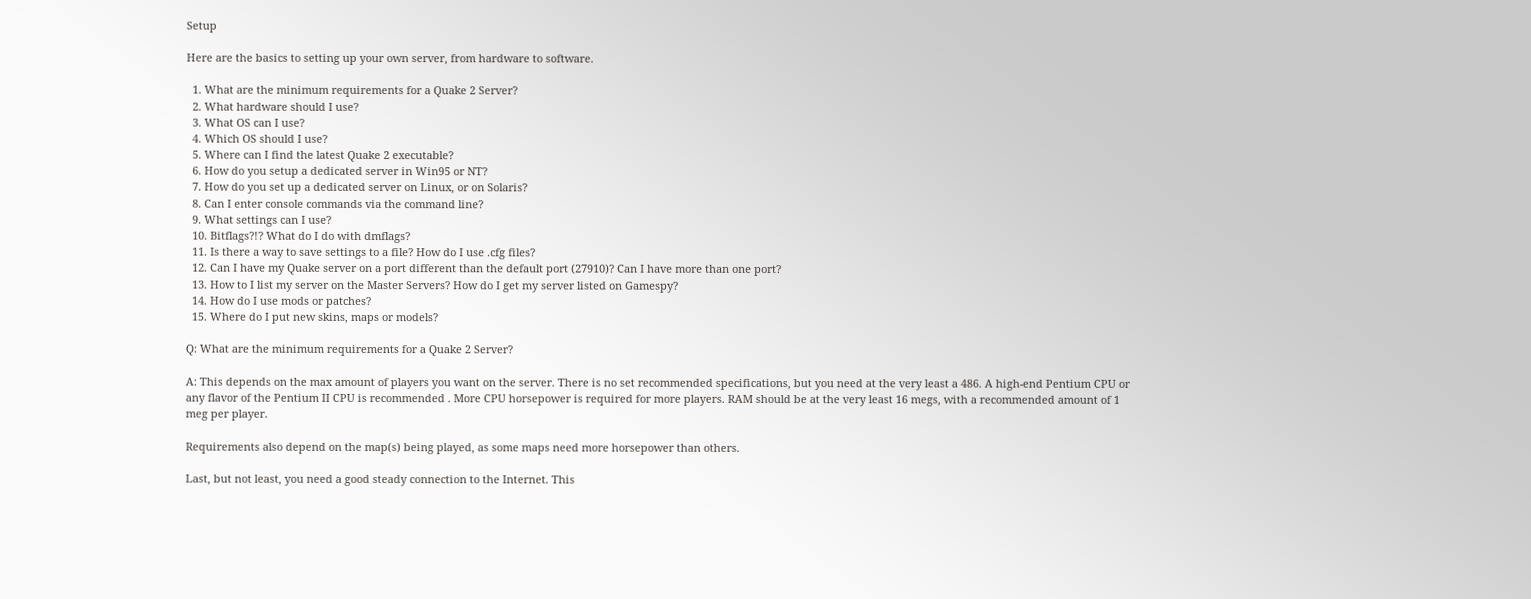Setup

Here are the basics to setting up your own server, from hardware to software.

  1. What are the minimum requirements for a Quake 2 Server?
  2. What hardware should I use?
  3. What OS can I use?
  4. Which OS should I use?
  5. Where can I find the latest Quake 2 executable?
  6. How do you setup a dedicated server in Win95 or NT?
  7. How do you set up a dedicated server on Linux, or on Solaris?
  8. Can I enter console commands via the command line?
  9. What settings can I use?
  10. Bitflags?!? What do I do with dmflags?
  11. Is there a way to save settings to a file? How do I use .cfg files?
  12. Can I have my Quake server on a port different than the default port (27910)? Can I have more than one port?
  13. How to I list my server on the Master Servers? How do I get my server listed on Gamespy?
  14. How do I use mods or patches?
  15. Where do I put new skins, maps or models?

Q: What are the minimum requirements for a Quake 2 Server?

A: This depends on the max amount of players you want on the server. There is no set recommended specifications, but you need at the very least a 486. A high-end Pentium CPU or any flavor of the Pentium II CPU is recommended . More CPU horsepower is required for more players. RAM should be at the very least 16 megs, with a recommended amount of 1 meg per player.

Requirements also depend on the map(s) being played, as some maps need more horsepower than others.

Last, but not least, you need a good steady connection to the Internet. This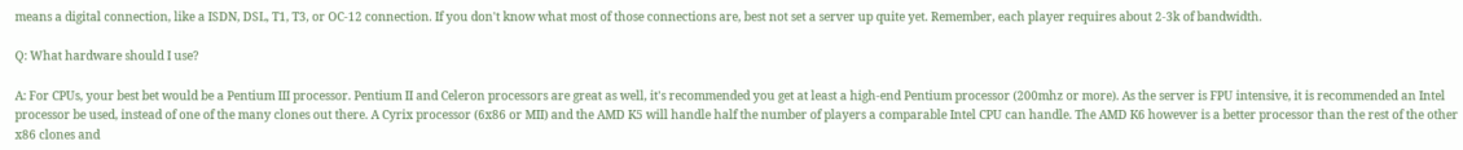means a digital connection, like a ISDN, DSL, T1, T3, or OC-12 connection. If you don't know what most of those connections are, best not set a server up quite yet. Remember, each player requires about 2-3k of bandwidth.

Q: What hardware should I use?

A: For CPUs, your best bet would be a Pentium III processor. Pentium II and Celeron processors are great as well, it's recommended you get at least a high-end Pentium processor (200mhz or more). As the server is FPU intensive, it is recommended an Intel processor be used, instead of one of the many clones out there. A Cyrix processor (6x86 or MII) and the AMD K5 will handle half the number of players a comparable Intel CPU can handle. The AMD K6 however is a better processor than the rest of the other x86 clones and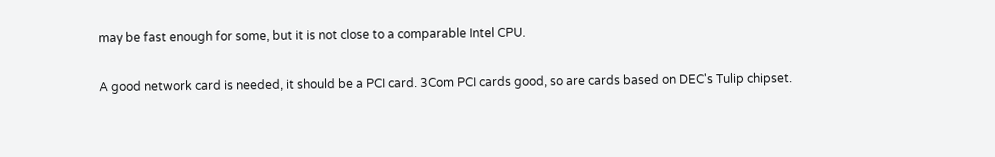may be fast enough for some, but it is not close to a comparable Intel CPU.

A good network card is needed, it should be a PCI card. 3Com PCI cards good, so are cards based on DEC's Tulip chipset.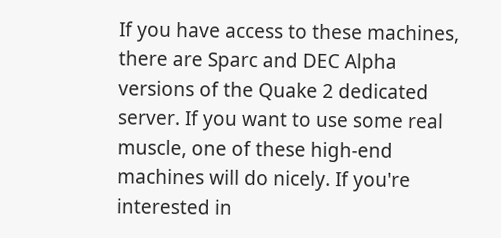If you have access to these machines, there are Sparc and DEC Alpha versions of the Quake 2 dedicated server. If you want to use some real muscle, one of these high-end machines will do nicely. If you're interested in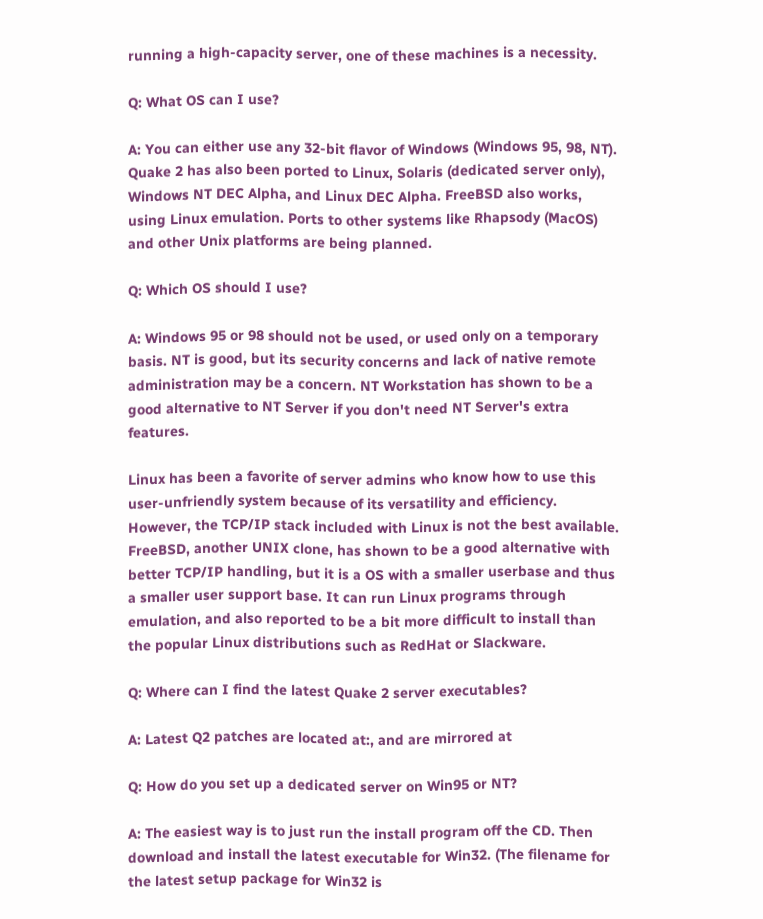running a high-capacity server, one of these machines is a necessity.

Q: What OS can I use?

A: You can either use any 32-bit flavor of Windows (Windows 95, 98, NT). Quake 2 has also been ported to Linux, Solaris (dedicated server only), Windows NT DEC Alpha, and Linux DEC Alpha. FreeBSD also works, using Linux emulation. Ports to other systems like Rhapsody (MacOS) and other Unix platforms are being planned.

Q: Which OS should I use?

A: Windows 95 or 98 should not be used, or used only on a temporary basis. NT is good, but its security concerns and lack of native remote administration may be a concern. NT Workstation has shown to be a good alternative to NT Server if you don't need NT Server's extra features.

Linux has been a favorite of server admins who know how to use this user-unfriendly system because of its versatility and efficiency. However, the TCP/IP stack included with Linux is not the best available. FreeBSD, another UNIX clone, has shown to be a good alternative with better TCP/IP handling, but it is a OS with a smaller userbase and thus a smaller user support base. It can run Linux programs through emulation, and also reported to be a bit more difficult to install than the popular Linux distributions such as RedHat or Slackware.

Q: Where can I find the latest Quake 2 server executables?

A: Latest Q2 patches are located at:, and are mirrored at

Q: How do you set up a dedicated server on Win95 or NT?

A: The easiest way is to just run the install program off the CD. Then download and install the latest executable for Win32. (The filename for the latest setup package for Win32 is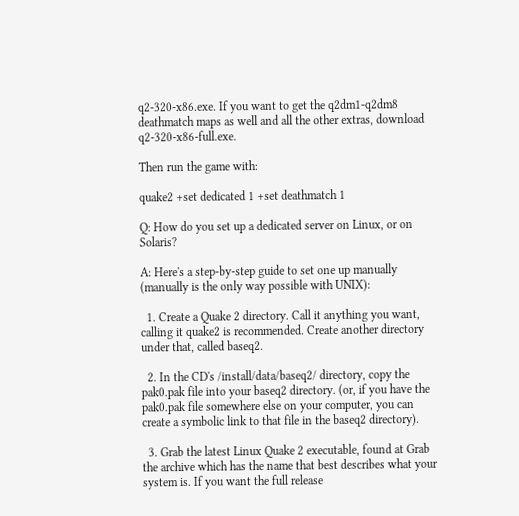q2-320-x86.exe. If you want to get the q2dm1-q2dm8 deathmatch maps as well and all the other extras, download q2-320-x86-full.exe.

Then run the game with:

quake2 +set dedicated 1 +set deathmatch 1

Q: How do you set up a dedicated server on Linux, or on Solaris?

A: Here's a step-by-step guide to set one up manually (manually is the only way possible with UNIX):

  1. Create a Quake 2 directory. Call it anything you want, calling it quake2 is recommended. Create another directory under that, called baseq2.

  2. In the CD's /install/data/baseq2/ directory, copy the pak0.pak file into your baseq2 directory. (or, if you have the pak0.pak file somewhere else on your computer, you can create a symbolic link to that file in the baseq2 directory).

  3. Grab the latest Linux Quake 2 executable, found at Grab the archive which has the name that best describes what your system is. If you want the full release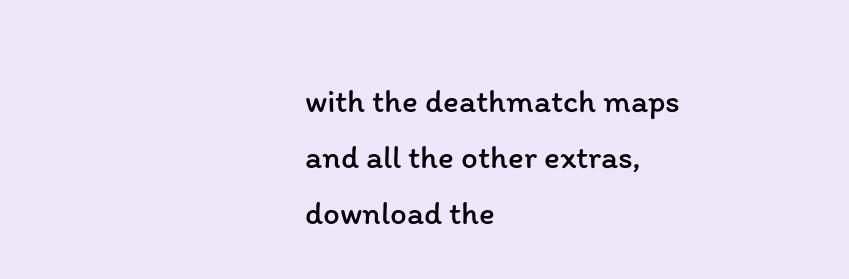with the deathmatch maps and all the other extras, download the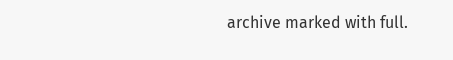archive marked with full.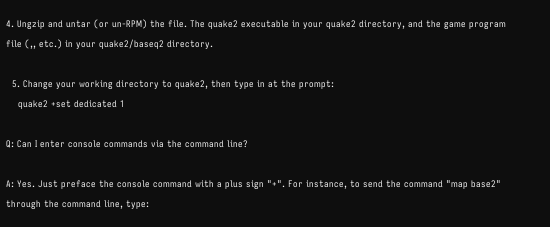4. Ungzip and untar (or un-RPM) the file. The quake2 executable in your quake2 directory, and the game program file (,, etc.) in your quake2/baseq2 directory.

  5. Change your working directory to quake2, then type in at the prompt:
    quake2 +set dedicated 1

Q: Can I enter console commands via the command line?

A: Yes. Just preface the console command with a plus sign "+". For instance, to send the command "map base2" through the command line, type: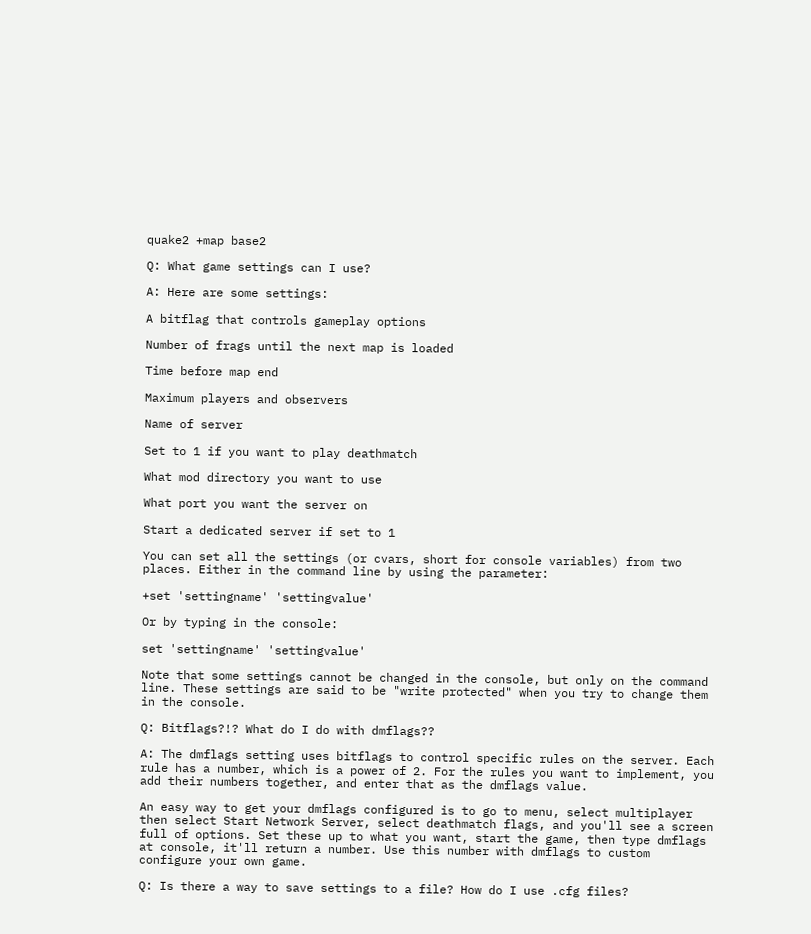quake2 +map base2

Q: What game settings can I use?

A: Here are some settings:

A bitflag that controls gameplay options

Number of frags until the next map is loaded

Time before map end

Maximum players and observers

Name of server

Set to 1 if you want to play deathmatch

What mod directory you want to use

What port you want the server on

Start a dedicated server if set to 1

You can set all the settings (or cvars, short for console variables) from two places. Either in the command line by using the parameter:

+set 'settingname' 'settingvalue'

Or by typing in the console:

set 'settingname' 'settingvalue'

Note that some settings cannot be changed in the console, but only on the command line. These settings are said to be "write protected" when you try to change them in the console.

Q: Bitflags?!? What do I do with dmflags??

A: The dmflags setting uses bitflags to control specific rules on the server. Each rule has a number, which is a power of 2. For the rules you want to implement, you add their numbers together, and enter that as the dmflags value.

An easy way to get your dmflags configured is to go to menu, select multiplayer then select Start Network Server, select deathmatch flags, and you'll see a screen full of options. Set these up to what you want, start the game, then type dmflags at console, it'll return a number. Use this number with dmflags to custom configure your own game.

Q: Is there a way to save settings to a file? How do I use .cfg files?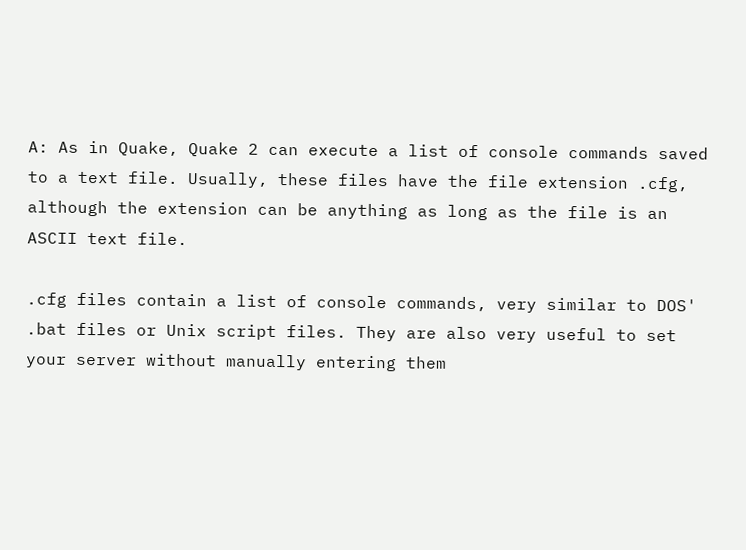A: As in Quake, Quake 2 can execute a list of console commands saved to a text file. Usually, these files have the file extension .cfg, although the extension can be anything as long as the file is an ASCII text file.

.cfg files contain a list of console commands, very similar to DOS' .bat files or Unix script files. They are also very useful to set your server without manually entering them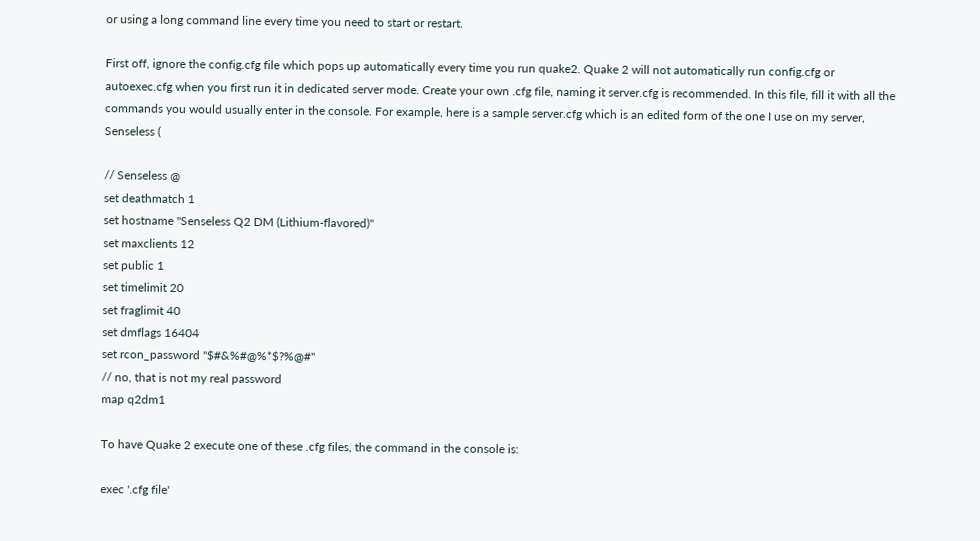or using a long command line every time you need to start or restart.

First off, ignore the config.cfg file which pops up automatically every time you run quake2. Quake 2 will not automatically run config.cfg or autoexec.cfg when you first run it in dedicated server mode. Create your own .cfg file, naming it server.cfg is recommended. In this file, fill it with all the commands you would usually enter in the console. For example, here is a sample server.cfg which is an edited form of the one I use on my server, Senseless (

// Senseless @
set deathmatch 1
set hostname "Senseless Q2 DM (Lithium-flavored)"
set maxclients 12
set public 1
set timelimit 20
set fraglimit 40
set dmflags 16404
set rcon_password "$#&%#@%*$?%@#"
// no, that is not my real password
map q2dm1

To have Quake 2 execute one of these .cfg files, the command in the console is:

exec '.cfg file'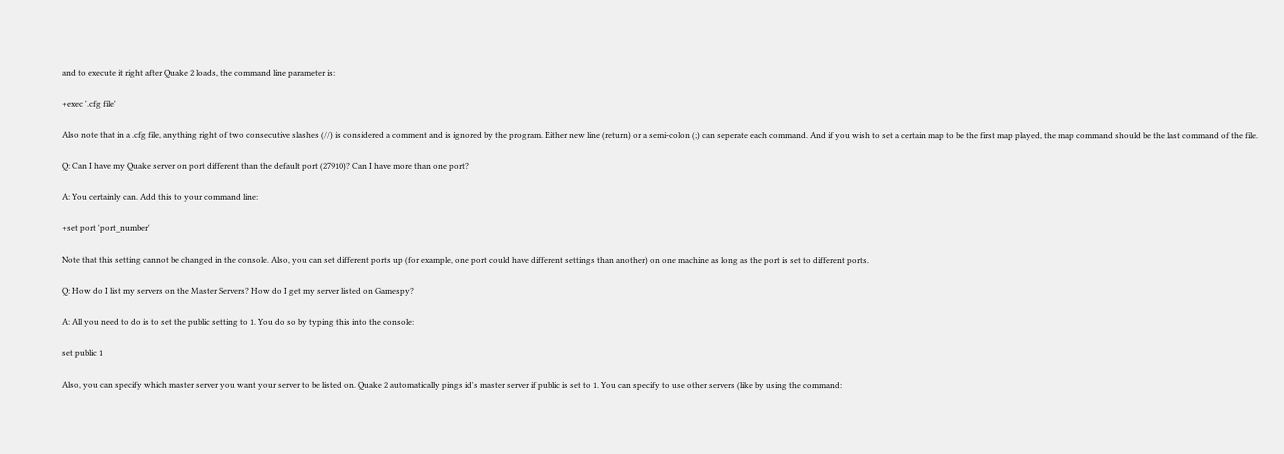and to execute it right after Quake 2 loads, the command line parameter is:

+exec '.cfg file'

Also note that in a .cfg file, anything right of two consecutive slashes (//) is considered a comment and is ignored by the program. Either new line (return) or a semi-colon (;) can seperate each command. And if you wish to set a certain map to be the first map played, the map command should be the last command of the file.

Q: Can I have my Quake server on port different than the default port (27910)? Can I have more than one port?

A: You certainly can. Add this to your command line:

+set port 'port_number'

Note that this setting cannot be changed in the console. Also, you can set different ports up (for example, one port could have different settings than another) on one machine as long as the port is set to different ports.

Q: How do I list my servers on the Master Servers? How do I get my server listed on Gamespy?

A: All you need to do is to set the public setting to 1. You do so by typing this into the console:

set public 1

Also, you can specify which master server you want your server to be listed on. Quake 2 automatically pings id's master server if public is set to 1. You can specify to use other servers (like by using the command: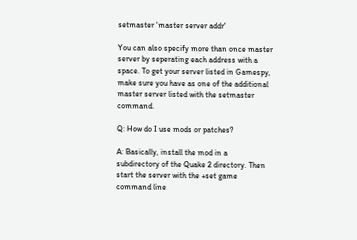setmaster 'master server addr'

You can also specify more than once master server by seperating each address with a space. To get your server listed in Gamespy, make sure you have as one of the additional master server listed with the setmaster command.

Q: How do I use mods or patches?

A: Basically, install the mod in a subdirectory of the Quake 2 directory. Then start the server with the +set game command line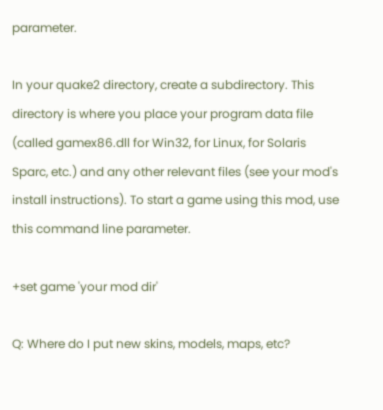parameter.

In your quake2 directory, create a subdirectory. This directory is where you place your program data file (called gamex86.dll for Win32, for Linux, for Solaris Sparc, etc.) and any other relevant files (see your mod's install instructions). To start a game using this mod, use this command line parameter.

+set game 'your mod dir'

Q: Where do I put new skins, models, maps, etc?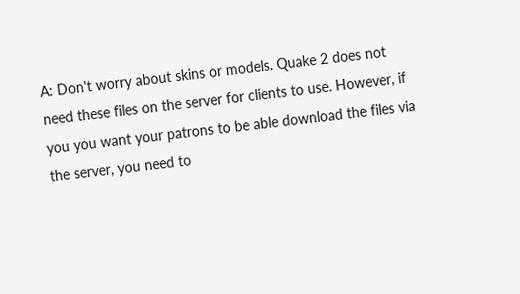A: Don't worry about skins or models. Quake 2 does not need these files on the server for clients to use. However, if you you want your patrons to be able download the files via the server, you need to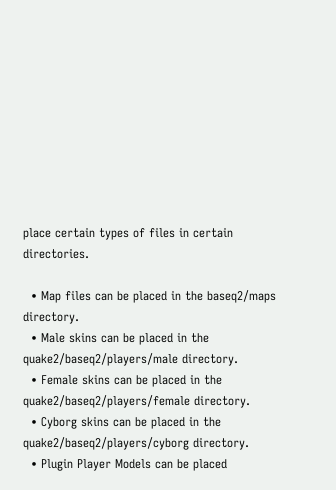place certain types of files in certain directories.

  • Map files can be placed in the baseq2/maps directory.
  • Male skins can be placed in the quake2/baseq2/players/male directory.
  • Female skins can be placed in the quake2/baseq2/players/female directory.
  • Cyborg skins can be placed in the quake2/baseq2/players/cyborg directory.
  • Plugin Player Models can be placed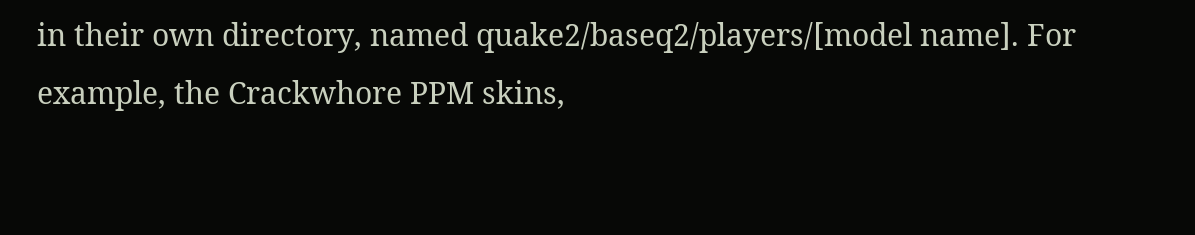in their own directory, named quake2/baseq2/players/[model name]. For example, the Crackwhore PPM skins,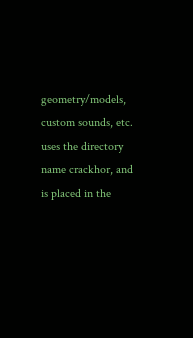geometry/models, custom sounds, etc. uses the directory name crackhor, and is placed in the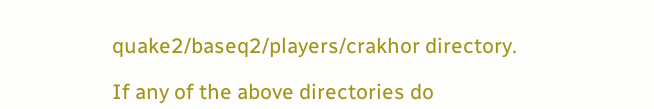quake2/baseq2/players/crakhor directory.

If any of the above directories do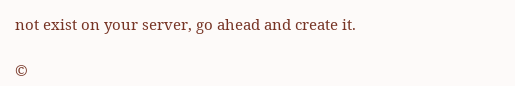not exist on your server, go ahead and create it.

©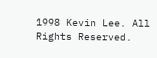1998 Kevin Lee. All Rights Reserved.